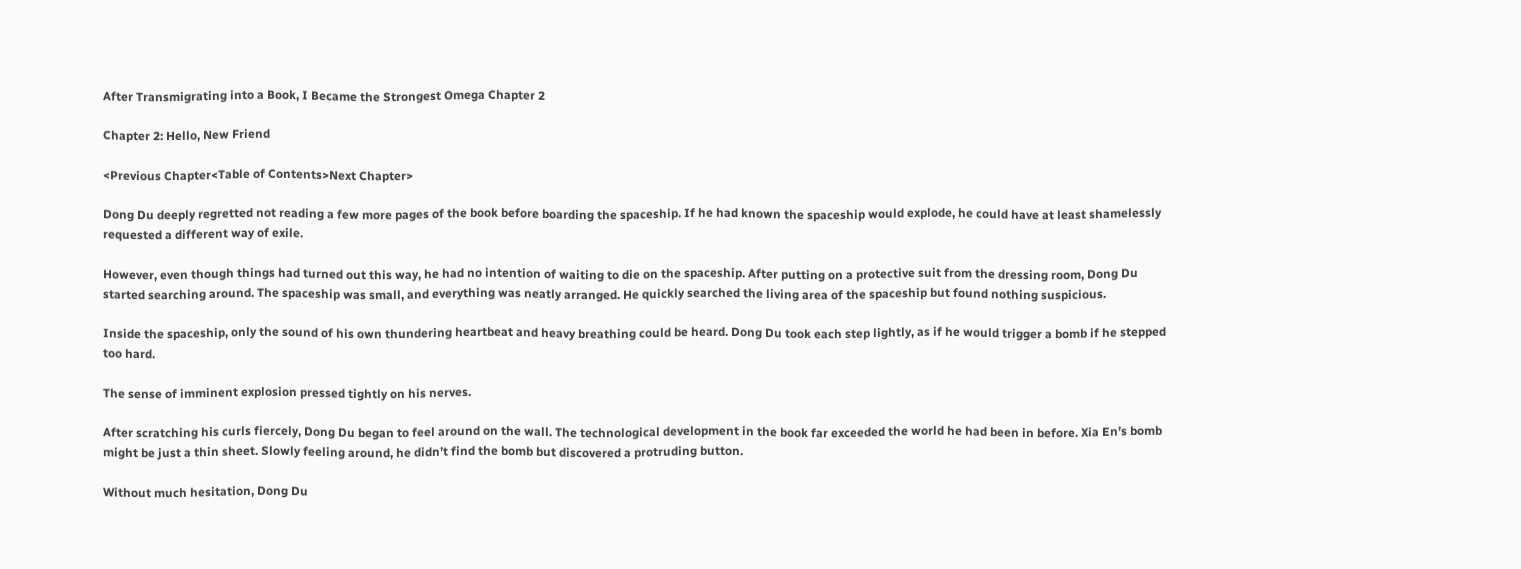After Transmigrating into a Book, I Became the Strongest Omega Chapter 2

Chapter 2: Hello, New Friend

<Previous Chapter<Table of Contents>Next Chapter>

Dong Du deeply regretted not reading a few more pages of the book before boarding the spaceship. If he had known the spaceship would explode, he could have at least shamelessly requested a different way of exile.

However, even though things had turned out this way, he had no intention of waiting to die on the spaceship. After putting on a protective suit from the dressing room, Dong Du started searching around. The spaceship was small, and everything was neatly arranged. He quickly searched the living area of the spaceship but found nothing suspicious.

Inside the spaceship, only the sound of his own thundering heartbeat and heavy breathing could be heard. Dong Du took each step lightly, as if he would trigger a bomb if he stepped too hard.

The sense of imminent explosion pressed tightly on his nerves.

After scratching his curls fiercely, Dong Du began to feel around on the wall. The technological development in the book far exceeded the world he had been in before. Xia En’s bomb might be just a thin sheet. Slowly feeling around, he didn’t find the bomb but discovered a protruding button.

Without much hesitation, Dong Du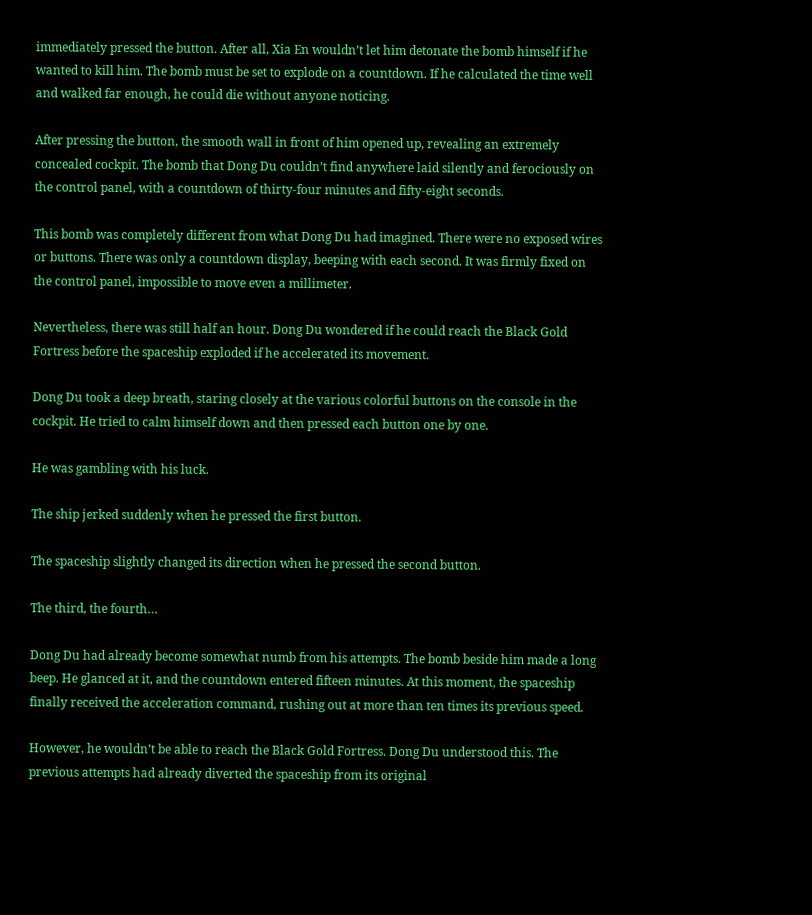immediately pressed the button. After all, Xia En wouldn’t let him detonate the bomb himself if he wanted to kill him. The bomb must be set to explode on a countdown. If he calculated the time well and walked far enough, he could die without anyone noticing.

After pressing the button, the smooth wall in front of him opened up, revealing an extremely concealed cockpit. The bomb that Dong Du couldn’t find anywhere laid silently and ferociously on the control panel, with a countdown of thirty-four minutes and fifty-eight seconds.

This bomb was completely different from what Dong Du had imagined. There were no exposed wires or buttons. There was only a countdown display, beeping with each second. It was firmly fixed on the control panel, impossible to move even a millimeter.

Nevertheless, there was still half an hour. Dong Du wondered if he could reach the Black Gold Fortress before the spaceship exploded if he accelerated its movement.

Dong Du took a deep breath, staring closely at the various colorful buttons on the console in the cockpit. He tried to calm himself down and then pressed each button one by one.

He was gambling with his luck.

The ship jerked suddenly when he pressed the first button.

The spaceship slightly changed its direction when he pressed the second button.

The third, the fourth…

Dong Du had already become somewhat numb from his attempts. The bomb beside him made a long beep. He glanced at it, and the countdown entered fifteen minutes. At this moment, the spaceship finally received the acceleration command, rushing out at more than ten times its previous speed.

However, he wouldn’t be able to reach the Black Gold Fortress. Dong Du understood this. The previous attempts had already diverted the spaceship from its original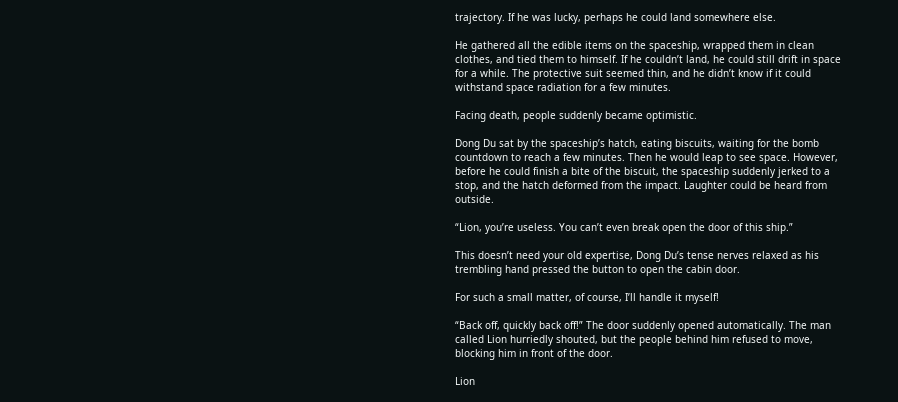trajectory. If he was lucky, perhaps he could land somewhere else.

He gathered all the edible items on the spaceship, wrapped them in clean clothes, and tied them to himself. If he couldn’t land, he could still drift in space for a while. The protective suit seemed thin, and he didn’t know if it could withstand space radiation for a few minutes.

Facing death, people suddenly became optimistic.

Dong Du sat by the spaceship’s hatch, eating biscuits, waiting for the bomb countdown to reach a few minutes. Then he would leap to see space. However, before he could finish a bite of the biscuit, the spaceship suddenly jerked to a stop, and the hatch deformed from the impact. Laughter could be heard from outside.

“Lion, you’re useless. You can’t even break open the door of this ship.”

This doesn’t need your old expertise, Dong Du’s tense nerves relaxed as his trembling hand pressed the button to open the cabin door.

For such a small matter, of course, I’ll handle it myself!

“Back off, quickly back off!” The door suddenly opened automatically. The man called Lion hurriedly shouted, but the people behind him refused to move, blocking him in front of the door.

Lion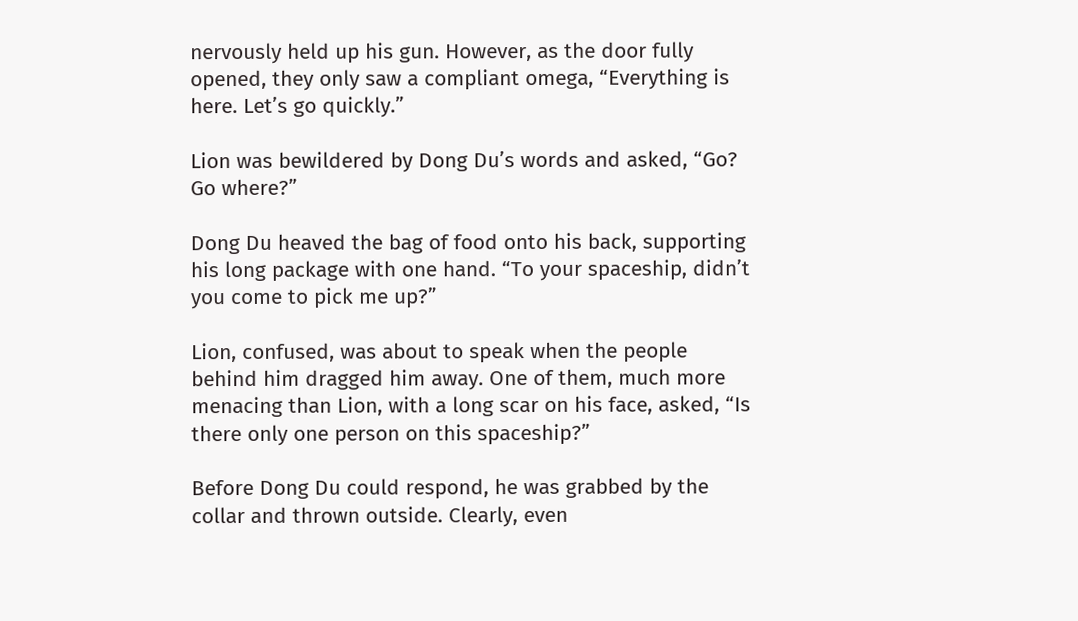nervously held up his gun. However, as the door fully opened, they only saw a compliant omega, “Everything is here. Let’s go quickly.”

Lion was bewildered by Dong Du’s words and asked, “Go? Go where?”

Dong Du heaved the bag of food onto his back, supporting his long package with one hand. “To your spaceship, didn’t you come to pick me up?”

Lion, confused, was about to speak when the people behind him dragged him away. One of them, much more menacing than Lion, with a long scar on his face, asked, “Is there only one person on this spaceship?”

Before Dong Du could respond, he was grabbed by the collar and thrown outside. Clearly, even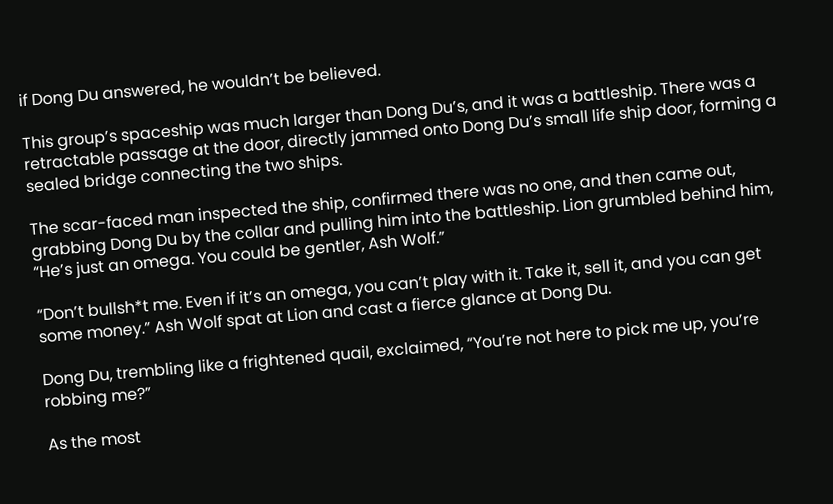if Dong Du answered, he wouldn’t be believed.

This group’s spaceship was much larger than Dong Du’s, and it was a battleship. There was a retractable passage at the door, directly jammed onto Dong Du’s small life ship door, forming a sealed bridge connecting the two ships.

The scar-faced man inspected the ship, confirmed there was no one, and then came out, grabbing Dong Du by the collar and pulling him into the battleship. Lion grumbled behind him, “He’s just an omega. You could be gentler, Ash Wolf.”

“Don’t bullsh*t me. Even if it’s an omega, you can’t play with it. Take it, sell it, and you can get some money.” Ash Wolf spat at Lion and cast a fierce glance at Dong Du.

Dong Du, trembling like a frightened quail, exclaimed, “You’re not here to pick me up, you’re robbing me?”

As the most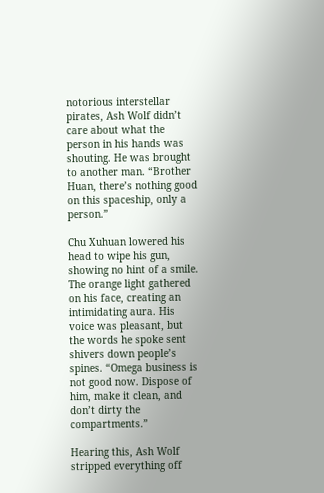notorious interstellar pirates, Ash Wolf didn’t care about what the person in his hands was shouting. He was brought to another man. “Brother Huan, there’s nothing good on this spaceship, only a person.”

Chu Xuhuan lowered his head to wipe his gun, showing no hint of a smile. The orange light gathered on his face, creating an intimidating aura. His voice was pleasant, but the words he spoke sent shivers down people’s spines. “Omega business is not good now. Dispose of him, make it clean, and don’t dirty the compartments.”

Hearing this, Ash Wolf stripped everything off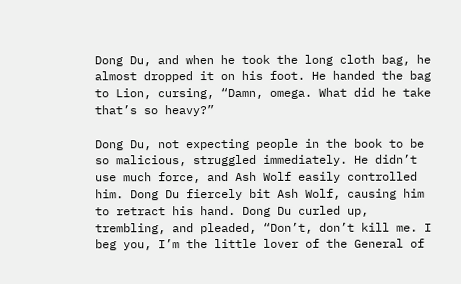Dong Du, and when he took the long cloth bag, he almost dropped it on his foot. He handed the bag to Lion, cursing, “Damn, omega. What did he take that’s so heavy?”

Dong Du, not expecting people in the book to be so malicious, struggled immediately. He didn’t use much force, and Ash Wolf easily controlled him. Dong Du fiercely bit Ash Wolf, causing him to retract his hand. Dong Du curled up, trembling, and pleaded, “Don’t, don’t kill me. I beg you, I’m the little lover of the General of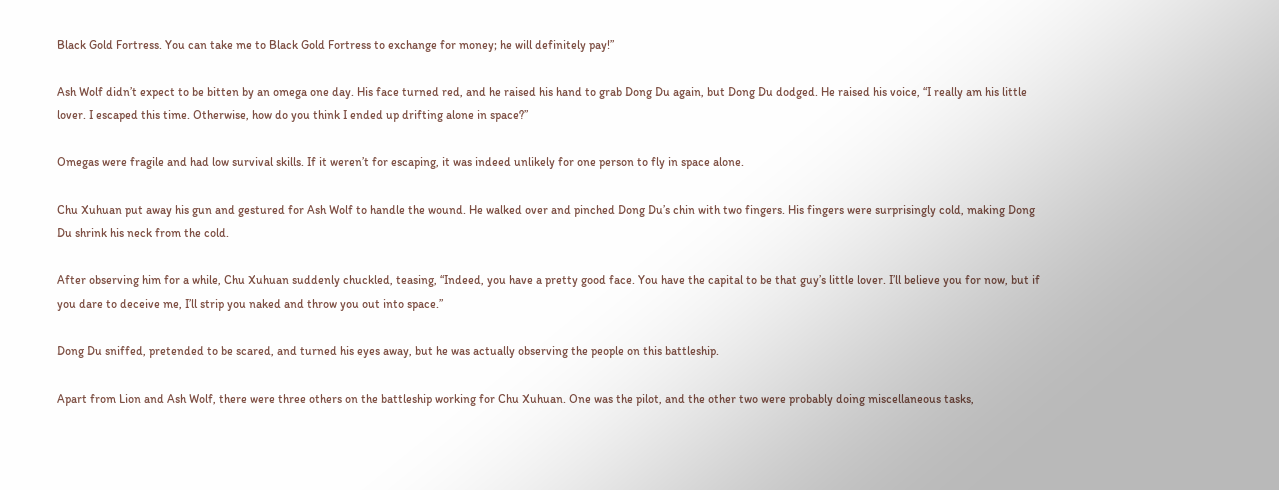Black Gold Fortress. You can take me to Black Gold Fortress to exchange for money; he will definitely pay!”

Ash Wolf didn’t expect to be bitten by an omega one day. His face turned red, and he raised his hand to grab Dong Du again, but Dong Du dodged. He raised his voice, “I really am his little lover. I escaped this time. Otherwise, how do you think I ended up drifting alone in space?”

Omegas were fragile and had low survival skills. If it weren’t for escaping, it was indeed unlikely for one person to fly in space alone.

Chu Xuhuan put away his gun and gestured for Ash Wolf to handle the wound. He walked over and pinched Dong Du’s chin with two fingers. His fingers were surprisingly cold, making Dong Du shrink his neck from the cold.

After observing him for a while, Chu Xuhuan suddenly chuckled, teasing, “Indeed, you have a pretty good face. You have the capital to be that guy’s little lover. I’ll believe you for now, but if you dare to deceive me, I’ll strip you naked and throw you out into space.”

Dong Du sniffed, pretended to be scared, and turned his eyes away, but he was actually observing the people on this battleship.

Apart from Lion and Ash Wolf, there were three others on the battleship working for Chu Xuhuan. One was the pilot, and the other two were probably doing miscellaneous tasks,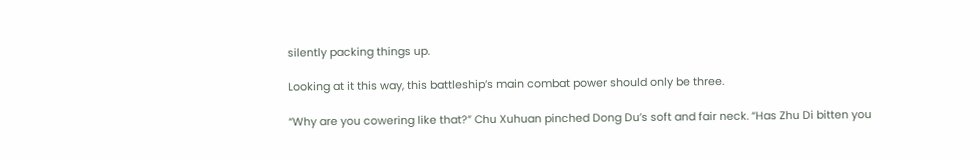silently packing things up.

Looking at it this way, this battleship’s main combat power should only be three.

“Why are you cowering like that?” Chu Xuhuan pinched Dong Du’s soft and fair neck. “Has Zhu Di bitten you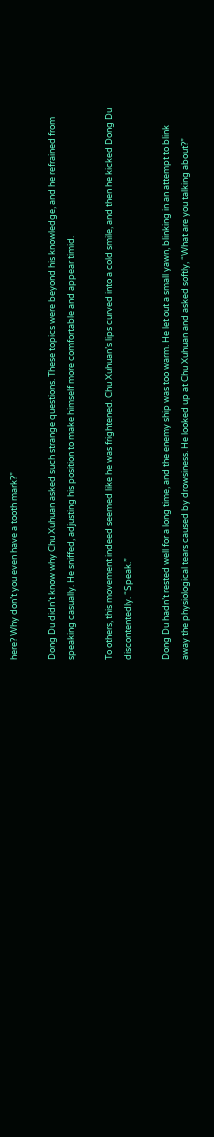here? Why don’t you even have a tooth mark?”

Dong Du didn’t know why Chu Xuhuan asked such strange questions. These topics were beyond his knowledge, and he refrained from speaking casually. He sniffed, adjusting his position to make himself more comfortable and appear timid.

To others, this movement indeed seemed like he was frightened. Chu Xuhuan’s lips curved into a cold smile, and then he kicked Dong Du discontentedly. “Speak.”

Dong Du hadn’t rested well for a long time, and the enemy ship was too warm. He let out a small yawn, blinking in an attempt to blink away the physiological tears caused by drowsiness. He looked up at Chu Xuhuan and asked softly, “What are you talking about?”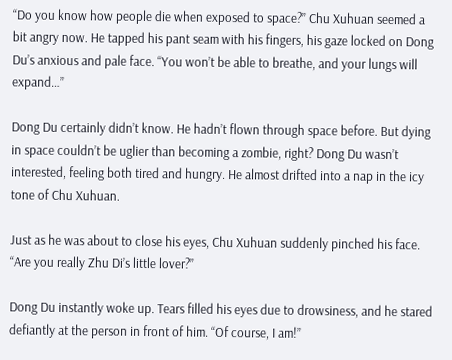“Do you know how people die when exposed to space?” Chu Xuhuan seemed a bit angry now. He tapped his pant seam with his fingers, his gaze locked on Dong Du’s anxious and pale face. “You won’t be able to breathe, and your lungs will expand…”

Dong Du certainly didn’t know. He hadn’t flown through space before. But dying in space couldn’t be uglier than becoming a zombie, right? Dong Du wasn’t interested, feeling both tired and hungry. He almost drifted into a nap in the icy tone of Chu Xuhuan.

Just as he was about to close his eyes, Chu Xuhuan suddenly pinched his face. “Are you really Zhu Di’s little lover?”

Dong Du instantly woke up. Tears filled his eyes due to drowsiness, and he stared defiantly at the person in front of him. “Of course, I am!”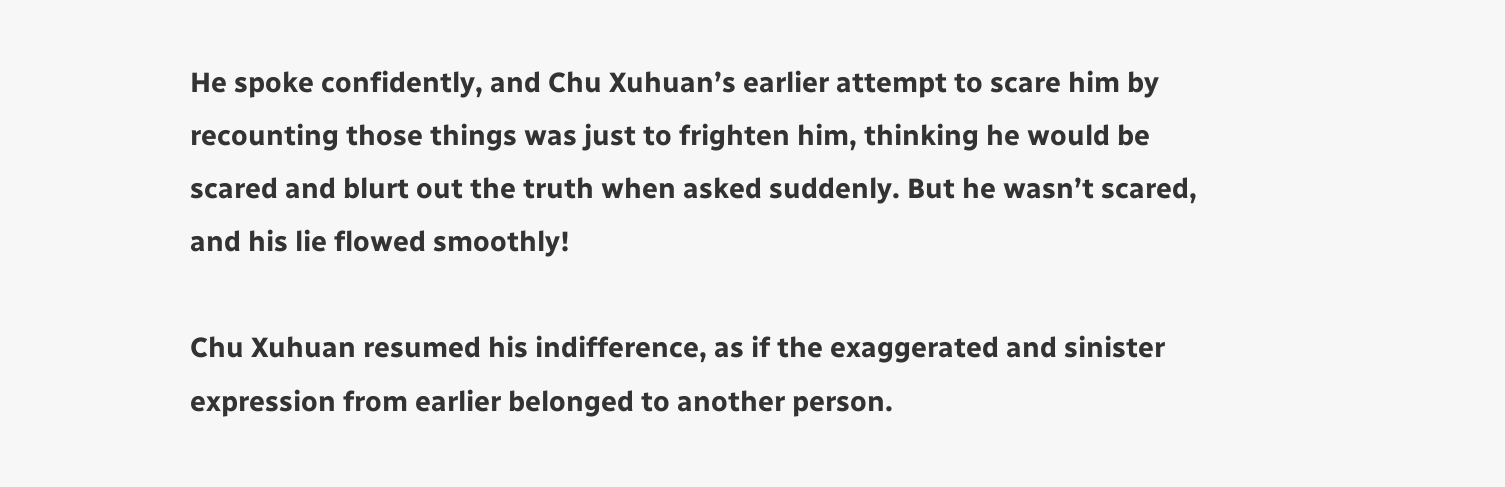He spoke confidently, and Chu Xuhuan’s earlier attempt to scare him by recounting those things was just to frighten him, thinking he would be scared and blurt out the truth when asked suddenly. But he wasn’t scared, and his lie flowed smoothly!

Chu Xuhuan resumed his indifference, as if the exaggerated and sinister expression from earlier belonged to another person.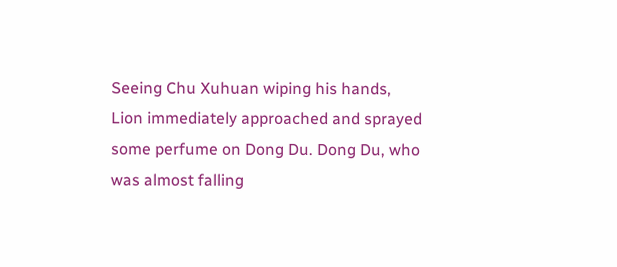Seeing Chu Xuhuan wiping his hands, Lion immediately approached and sprayed some perfume on Dong Du. Dong Du, who was almost falling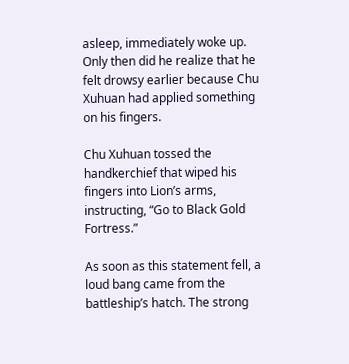asleep, immediately woke up. Only then did he realize that he felt drowsy earlier because Chu Xuhuan had applied something on his fingers.

Chu Xuhuan tossed the handkerchief that wiped his fingers into Lion’s arms, instructing, “Go to Black Gold Fortress.”

As soon as this statement fell, a loud bang came from the battleship’s hatch. The strong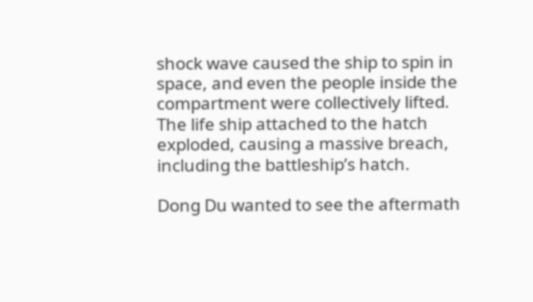shock wave caused the ship to spin in space, and even the people inside the compartment were collectively lifted. The life ship attached to the hatch exploded, causing a massive breach, including the battleship’s hatch.

Dong Du wanted to see the aftermath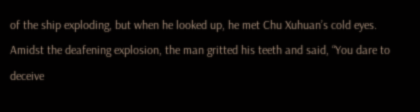of the ship exploding, but when he looked up, he met Chu Xuhuan’s cold eyes. Amidst the deafening explosion, the man gritted his teeth and said, “You dare to deceive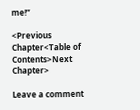me!”

<Previous Chapter<Table of Contents>Next Chapter>

Leave a comment